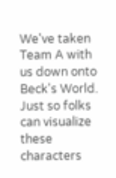We've taken Team A with us down onto Beck's World. Just so folks can visualize these characters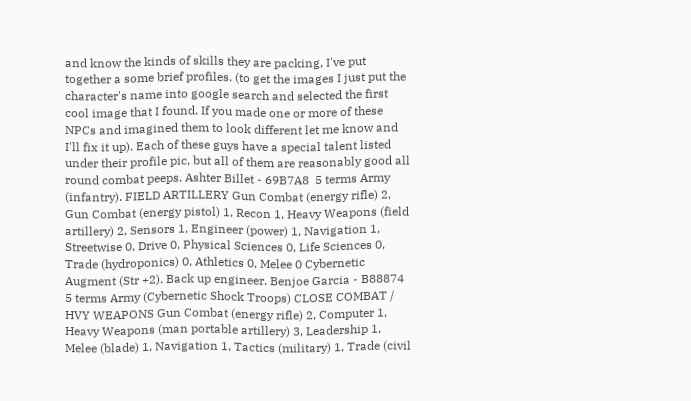and know the kinds of skills they are packing, I've put together a some brief profiles. (to get the images I just put the character's name into google search and selected the first cool image that I found. If you made one or more of these NPCs and imagined them to look different let me know and I'll fix it up). Each of these guys have a special talent listed under their profile pic, but all of them are reasonably good all round combat peeps. Ashter Billet - 69B7A8  5 terms Army (infantry). FIELD ARTILLERY Gun Combat (energy rifle) 2, Gun Combat (energy pistol) 1, Recon 1, Heavy Weapons (field artillery) 2, Sensors 1, Engineer (power) 1, Navigation 1, Streetwise 0, Drive 0, Physical Sciences 0, Life Sciences 0, Trade (hydroponics) 0, Athletics 0, Melee 0 Cybernetic Augment (Str +2). Back up engineer. Benjoe Garcia - B88874  5 terms Army (Cybernetic Shock Troops) CLOSE COMBAT / HVY WEAPONS Gun Combat (energy rifle) 2, Computer 1, Heavy Weapons (man portable artillery) 3, Leadership 1, Melee (blade) 1, Navigation 1, Tactics (military) 1, Trade (civil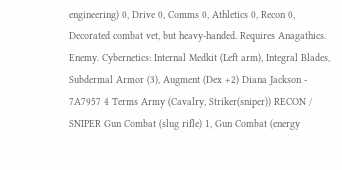engineering) 0, Drive 0, Comms 0, Athletics 0, Recon 0, Decorated combat vet, but heavy-handed. Requires Anagathics. Enemy. Cybernetics: Internal Medkit (Left arm), Integral Blades, Subdermal Armor (3), Augment (Dex +2) Diana Jackson - 7A7957 4 Terms Army (Cavalry, Striker(sniper)) RECON / SNIPER Gun Combat (slug rifle) 1, Gun Combat (energy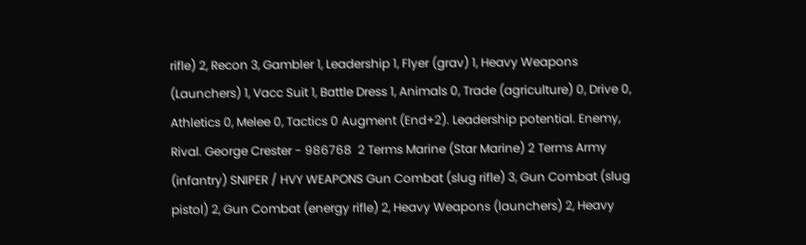rifle) 2, Recon 3, Gambler 1, Leadership 1, Flyer (grav) 1, Heavy Weapons (Launchers) 1, Vacc Suit 1, Battle Dress 1, Animals 0, Trade (agriculture) 0, Drive 0, Athletics 0, Melee 0, Tactics 0 Augment (End+2). Leadership potential. Enemy, Rival. George Crester - 986768  2 Terms Marine (Star Marine) 2 Terms Army (infantry) SNIPER / HVY WEAPONS Gun Combat (slug rifle) 3, Gun Combat (slug pistol) 2, Gun Combat (energy rifle) 2, Heavy Weapons (launchers) 2, Heavy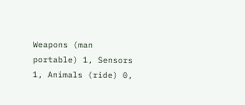Weapons (man portable) 1, Sensors 1, Animals (ride) 0,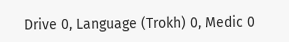Drive 0, Language (Trokh) 0, Medic 0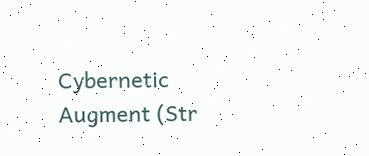Cybernetic Augment (Str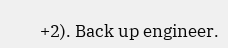+2). Back up engineer.